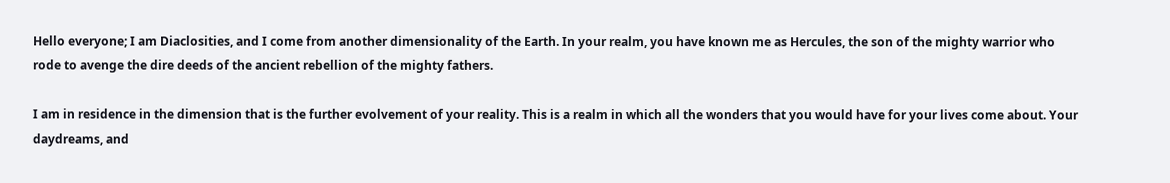Hello everyone; I am Diaclosities, and I come from another dimensionality of the Earth. In your realm, you have known me as Hercules, the son of the mighty warrior who rode to avenge the dire deeds of the ancient rebellion of the mighty fathers.

I am in residence in the dimension that is the further evolvement of your reality. This is a realm in which all the wonders that you would have for your lives come about. Your daydreams, and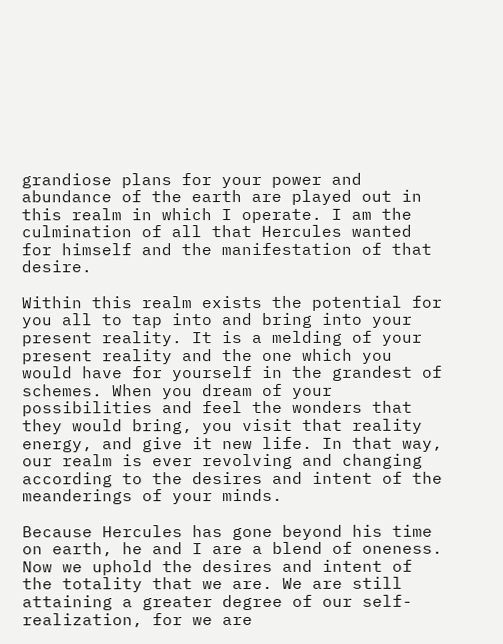grandiose plans for your power and abundance of the earth are played out in this realm in which I operate. I am the culmination of all that Hercules wanted for himself and the manifestation of that desire.

Within this realm exists the potential for you all to tap into and bring into your present reality. It is a melding of your present reality and the one which you would have for yourself in the grandest of schemes. When you dream of your possibilities and feel the wonders that they would bring, you visit that reality energy, and give it new life. In that way, our realm is ever revolving and changing according to the desires and intent of the meanderings of your minds.

Because Hercules has gone beyond his time on earth, he and I are a blend of oneness. Now we uphold the desires and intent of the totality that we are. We are still attaining a greater degree of our self-realization, for we are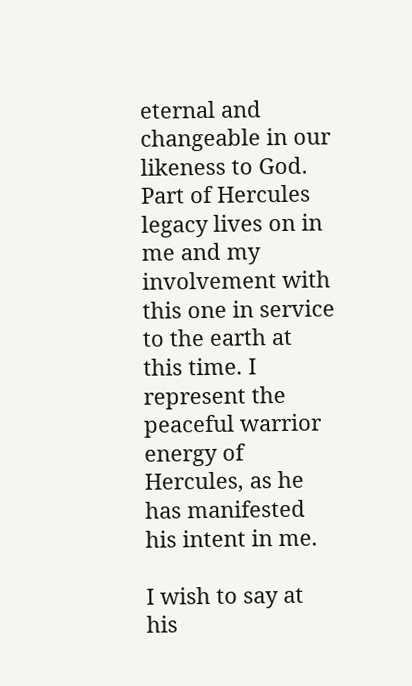eternal and changeable in our likeness to God. Part of Hercules legacy lives on in me and my involvement with this one in service to the earth at this time. I represent the peaceful warrior energy of Hercules, as he has manifested his intent in me.

I wish to say at his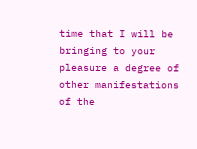time that I will be bringing to your pleasure a degree of other manifestations of the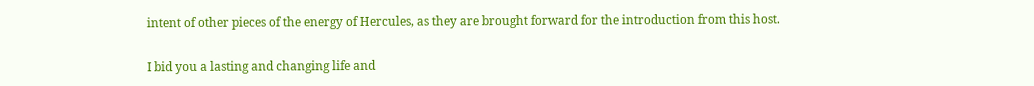intent of other pieces of the energy of Hercules, as they are brought forward for the introduction from this host.

I bid you a lasting and changing life and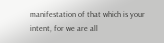manifestation of that which is your intent, for we are all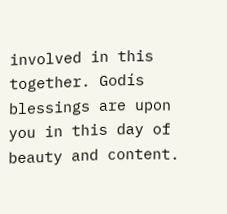involved in this together. Godís blessings are upon you in this day of beauty and content.